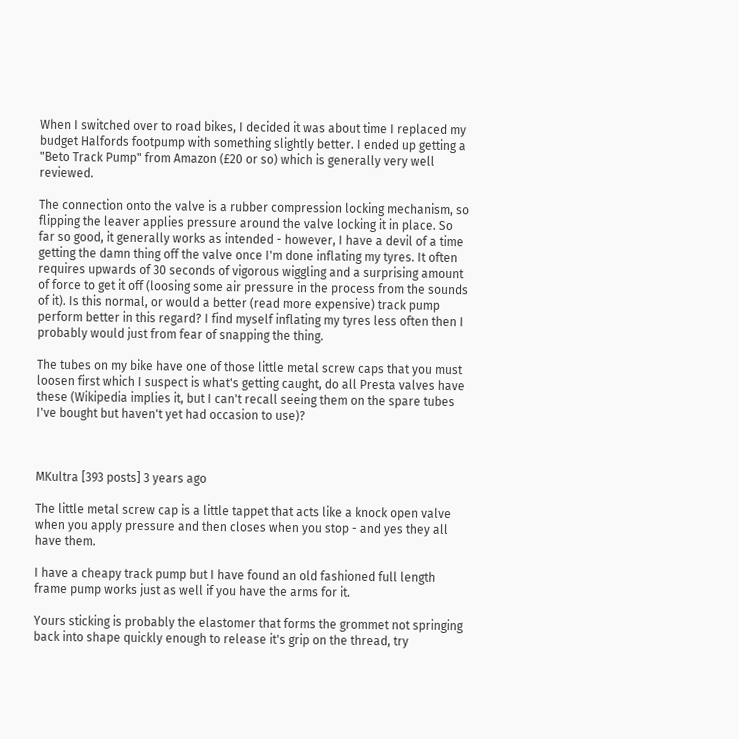When I switched over to road bikes, I decided it was about time I replaced my budget Halfords footpump with something slightly better. I ended up getting a "Beto Track Pump" from Amazon (£20 or so) which is generally very well reviewed.

The connection onto the valve is a rubber compression locking mechanism, so flipping the leaver applies pressure around the valve locking it in place. So far so good, it generally works as intended - however, I have a devil of a time getting the damn thing off the valve once I'm done inflating my tyres. It often requires upwards of 30 seconds of vigorous wiggling and a surprising amount of force to get it off (loosing some air pressure in the process from the sounds of it). Is this normal, or would a better (read more expensive) track pump perform better in this regard? I find myself inflating my tyres less often then I probably would just from fear of snapping the thing.

The tubes on my bike have one of those little metal screw caps that you must loosen first which I suspect is what's getting caught, do all Presta valves have these (Wikipedia implies it, but I can't recall seeing them on the spare tubes I've bought but haven't yet had occasion to use)?



MKultra [393 posts] 3 years ago

The little metal screw cap is a little tappet that acts like a knock open valve when you apply pressure and then closes when you stop - and yes they all have them.

I have a cheapy track pump but I have found an old fashioned full length frame pump works just as well if you have the arms for it.

Yours sticking is probably the elastomer that forms the grommet not springing back into shape quickly enough to release it's grip on the thread, try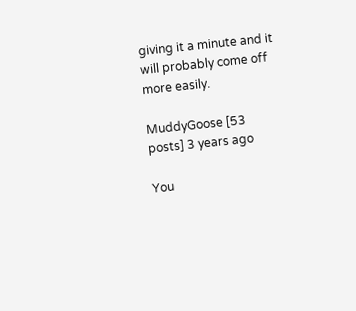giving it a minute and it will probably come off more easily.

MuddyGoose [53 posts] 3 years ago

You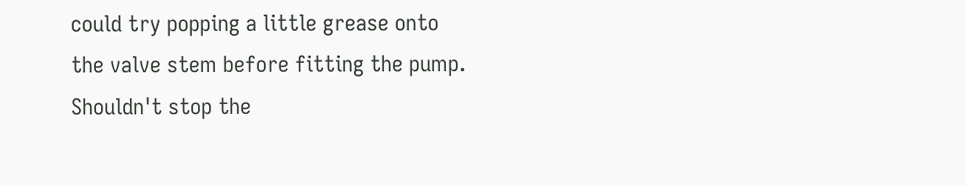could try popping a little grease onto the valve stem before fitting the pump. Shouldn't stop the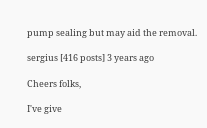pump sealing but may aid the removal.

sergius [416 posts] 3 years ago

Cheers folks,

I've give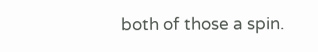both of those a spin.